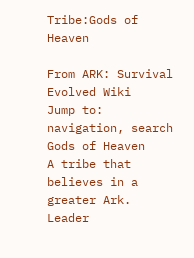Tribe:Gods of Heaven

From ARK: Survival Evolved Wiki
Jump to: navigation, search
Gods of Heaven
A tribe that believes in a greater Ark.
Leader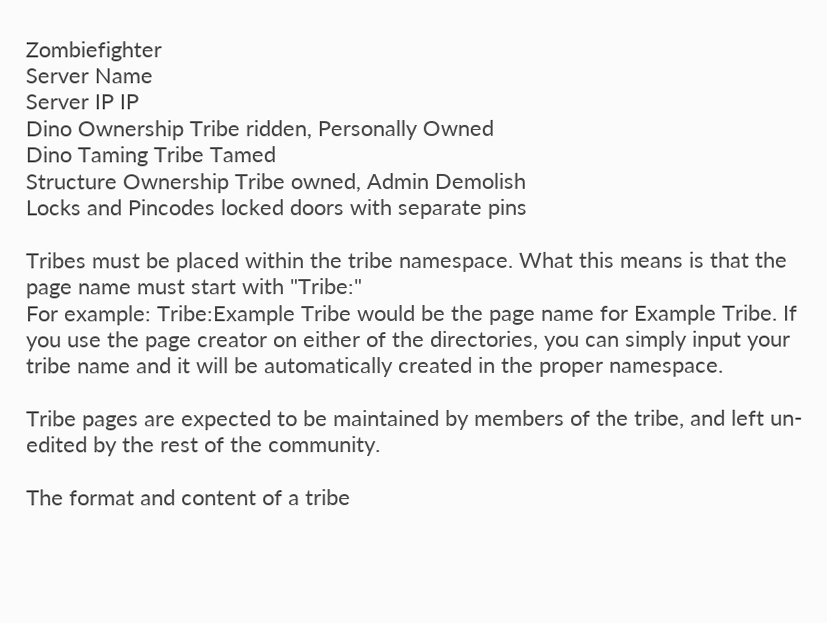Zombiefighter
Server Name
Server IP IP
Dino Ownership Tribe ridden, Personally Owned
Dino Taming Tribe Tamed
Structure Ownership Tribe owned, Admin Demolish
Locks and Pincodes locked doors with separate pins

Tribes must be placed within the tribe namespace. What this means is that the page name must start with "Tribe:"
For example: Tribe:Example Tribe would be the page name for Example Tribe. If you use the page creator on either of the directories, you can simply input your tribe name and it will be automatically created in the proper namespace.

Tribe pages are expected to be maintained by members of the tribe, and left un-edited by the rest of the community.

The format and content of a tribe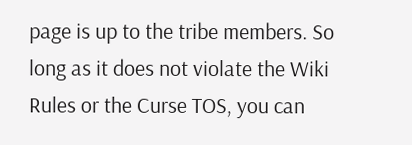page is up to the tribe members. So long as it does not violate the Wiki Rules or the Curse TOS, you can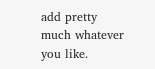add pretty much whatever you like.